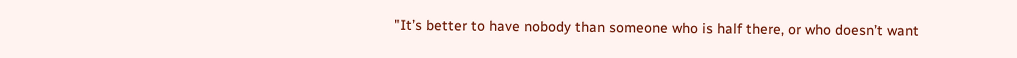"It’s better to have nobody than someone who is half there, or who doesn’t want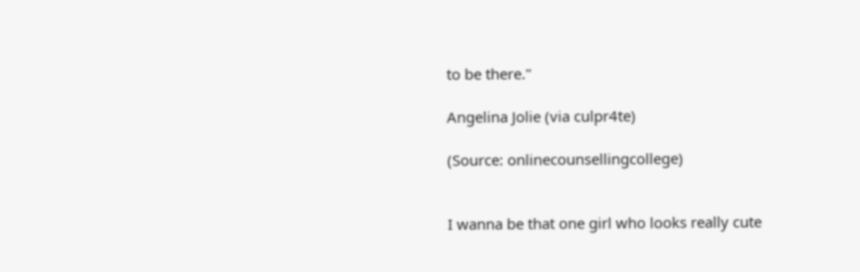to be there."

Angelina Jolie (via culpr4te)

(Source: onlinecounsellingcollege)


I wanna be that one girl who looks really cute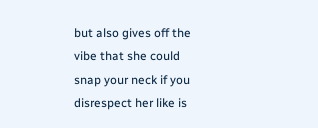but also gives off the vibe that she could snap your neck if you disrespect her like is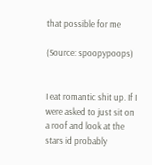that possible for me

(Source: spoopypoops)


I eat romantic shit up. If I were asked to just sit on a roof and look at the stars id probably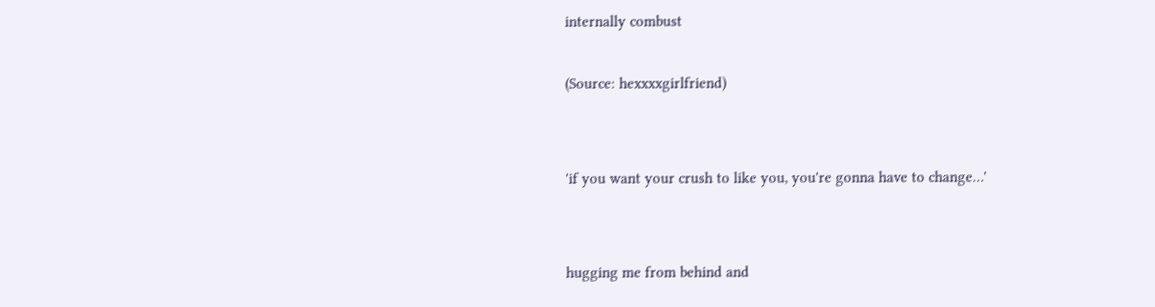internally combust

(Source: hexxxxgirlfriend)


'if you want your crush to like you, you're gonna have to change…'


hugging me from behind and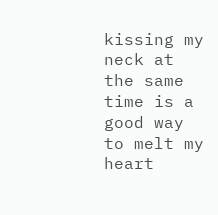kissing my neck at the same time is a good way to melt my heart